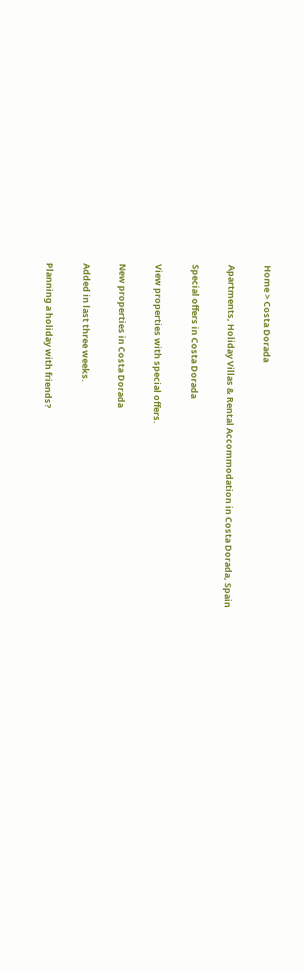Home > Costa Dorada

Apartments, Holiday Villas & Rental Accommodation in Costa Dorada, Spain

Special offers in Costa Dorada

View properties with special offers.

New properties in Costa Dorada

Added in last three weeks.

Planning a holiday with friends?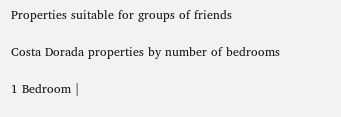Properties suitable for groups of friends

Costa Dorada properties by number of bedrooms

1 Bedroom |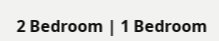2 Bedroom | 1 Bedroom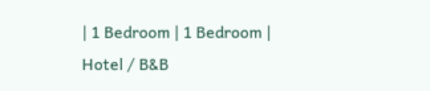| 1 Bedroom | 1 Bedroom | Hotel / B&B